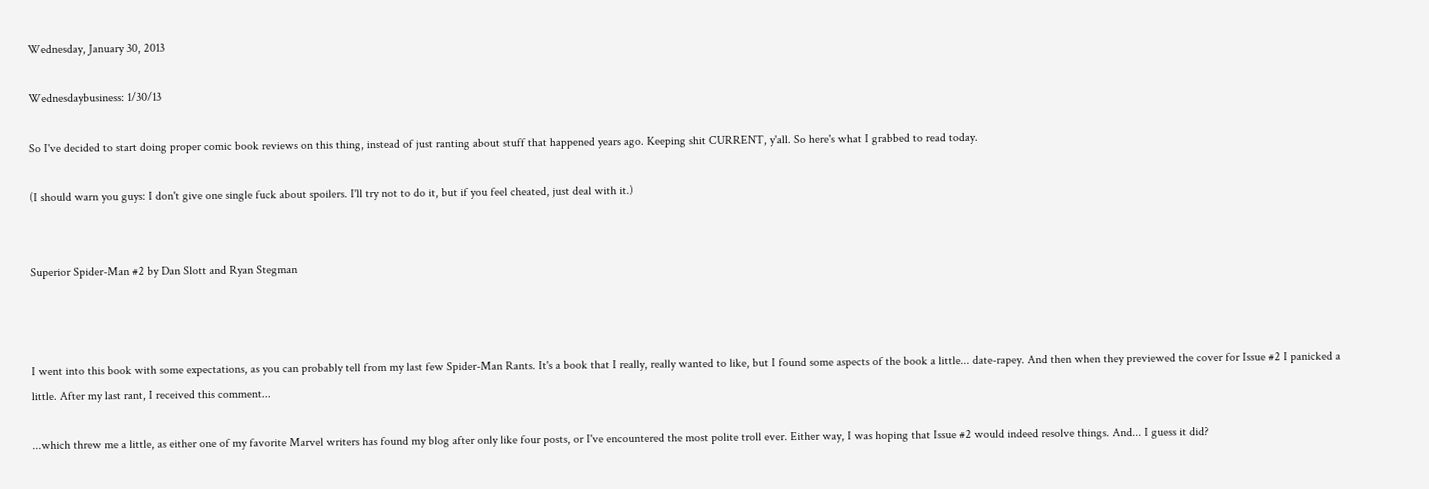Wednesday, January 30, 2013

Wednesdaybusiness: 1/30/13

So I've decided to start doing proper comic book reviews on this thing, instead of just ranting about stuff that happened years ago. Keeping shit CURRENT, y'all. So here's what I grabbed to read today.

(I should warn you guys: I don't give one single fuck about spoilers. I'll try not to do it, but if you feel cheated, just deal with it.)


Superior Spider-Man #2 by Dan Slott and Ryan Stegman



I went into this book with some expectations, as you can probably tell from my last few Spider-Man Rants. It's a book that I really, really wanted to like, but I found some aspects of the book a little... date-rapey. And then when they previewed the cover for Issue #2 I panicked a little. After my last rant, I received this comment...

...which threw me a little, as either one of my favorite Marvel writers has found my blog after only like four posts, or I've encountered the most polite troll ever. Either way, I was hoping that Issue #2 would indeed resolve things. And... I guess it did?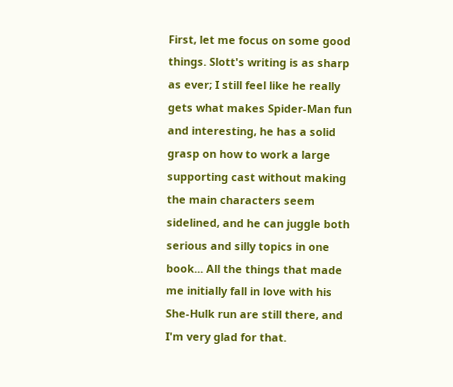First, let me focus on some good things. Slott's writing is as sharp as ever; I still feel like he really gets what makes Spider-Man fun and interesting, he has a solid grasp on how to work a large supporting cast without making the main characters seem sidelined, and he can juggle both serious and silly topics in one book... All the things that made me initially fall in love with his She-Hulk run are still there, and I'm very glad for that.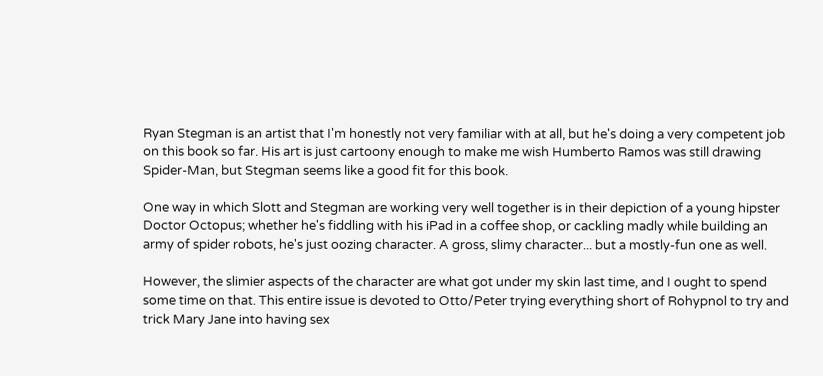Ryan Stegman is an artist that I'm honestly not very familiar with at all, but he's doing a very competent job on this book so far. His art is just cartoony enough to make me wish Humberto Ramos was still drawing Spider-Man, but Stegman seems like a good fit for this book.

One way in which Slott and Stegman are working very well together is in their depiction of a young hipster Doctor Octopus; whether he's fiddling with his iPad in a coffee shop, or cackling madly while building an army of spider robots, he's just oozing character. A gross, slimy character... but a mostly-fun one as well.

However, the slimier aspects of the character are what got under my skin last time, and I ought to spend some time on that. This entire issue is devoted to Otto/Peter trying everything short of Rohypnol to try and trick Mary Jane into having sex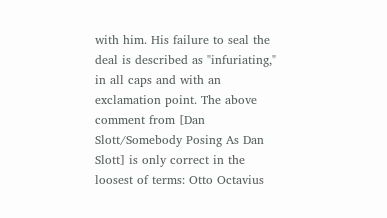with him. His failure to seal the deal is described as "infuriating," in all caps and with an exclamation point. The above comment from [Dan Slott/Somebody Posing As Dan Slott] is only correct in the loosest of terms: Otto Octavius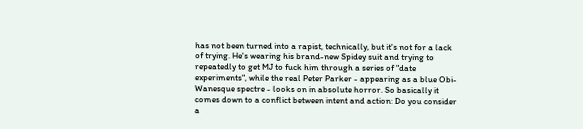has not been turned into a rapist, technically, but it's not for a lack of trying. He's wearing his brand-new Spidey suit and trying to repeatedly to get MJ to fuck him through a series of "date experiments", while the real Peter Parker - appearing as a blue Obi-Wanesque spectre - looks on in absolute horror. So basically it comes down to a conflict between intent and action: Do you consider a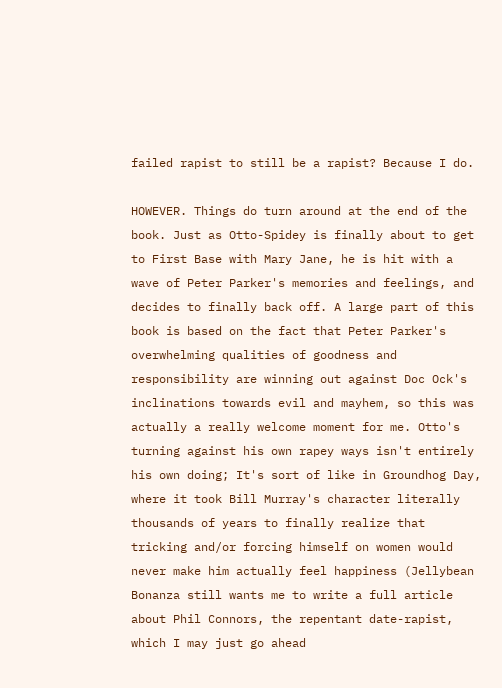failed rapist to still be a rapist? Because I do.

HOWEVER. Things do turn around at the end of the book. Just as Otto-Spidey is finally about to get to First Base with Mary Jane, he is hit with a wave of Peter Parker's memories and feelings, and decides to finally back off. A large part of this book is based on the fact that Peter Parker's overwhelming qualities of goodness and responsibility are winning out against Doc Ock's inclinations towards evil and mayhem, so this was actually a really welcome moment for me. Otto's turning against his own rapey ways isn't entirely his own doing; It's sort of like in Groundhog Day, where it took Bill Murray's character literally thousands of years to finally realize that tricking and/or forcing himself on women would never make him actually feel happiness (Jellybean Bonanza still wants me to write a full article about Phil Connors, the repentant date-rapist, which I may just go ahead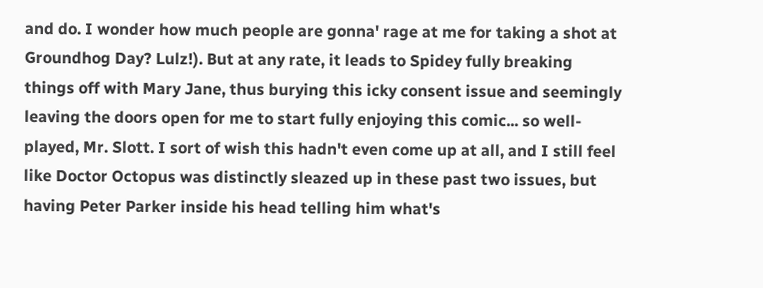and do. I wonder how much people are gonna' rage at me for taking a shot at Groundhog Day? Lulz!). But at any rate, it leads to Spidey fully breaking things off with Mary Jane, thus burying this icky consent issue and seemingly leaving the doors open for me to start fully enjoying this comic... so well-played, Mr. Slott. I sort of wish this hadn't even come up at all, and I still feel like Doctor Octopus was distinctly sleazed up in these past two issues, but having Peter Parker inside his head telling him what's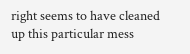right seems to have cleaned up this particular mess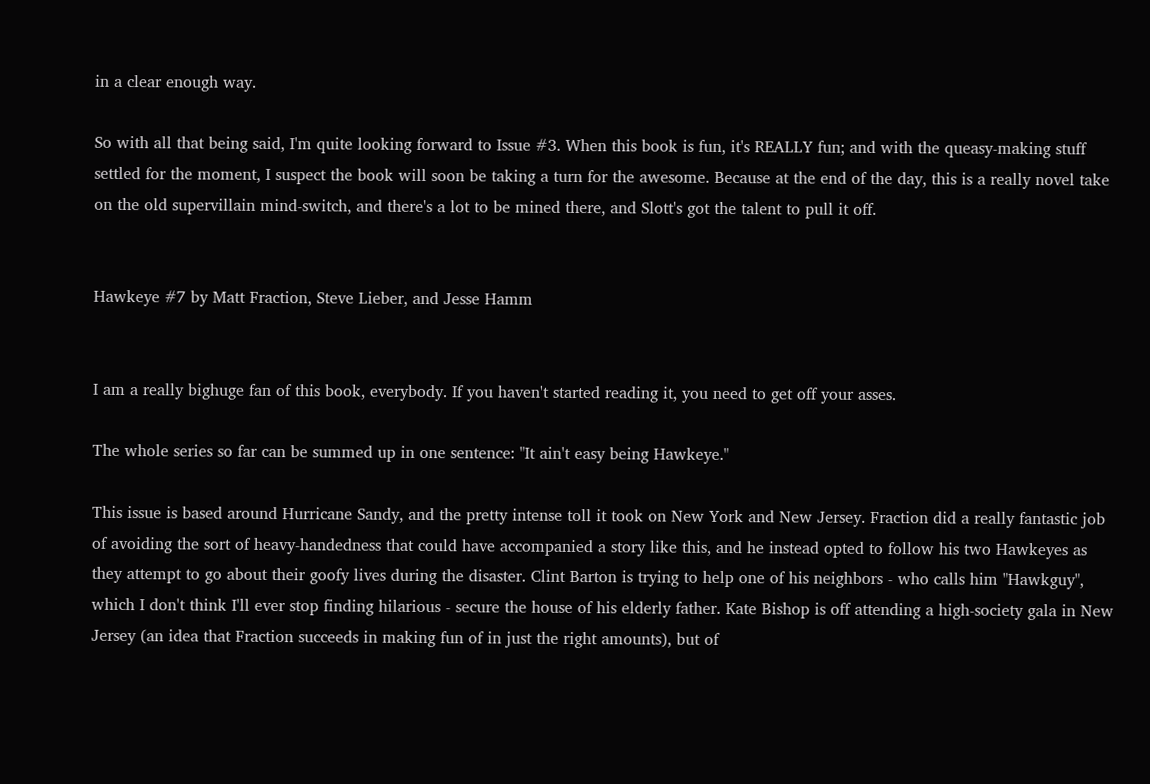in a clear enough way.

So with all that being said, I'm quite looking forward to Issue #3. When this book is fun, it's REALLY fun; and with the queasy-making stuff settled for the moment, I suspect the book will soon be taking a turn for the awesome. Because at the end of the day, this is a really novel take on the old supervillain mind-switch, and there's a lot to be mined there, and Slott's got the talent to pull it off.


Hawkeye #7 by Matt Fraction, Steve Lieber, and Jesse Hamm


I am a really bighuge fan of this book, everybody. If you haven't started reading it, you need to get off your asses.

The whole series so far can be summed up in one sentence: "It ain't easy being Hawkeye."

This issue is based around Hurricane Sandy, and the pretty intense toll it took on New York and New Jersey. Fraction did a really fantastic job of avoiding the sort of heavy-handedness that could have accompanied a story like this, and he instead opted to follow his two Hawkeyes as they attempt to go about their goofy lives during the disaster. Clint Barton is trying to help one of his neighbors - who calls him "Hawkguy", which I don't think I'll ever stop finding hilarious - secure the house of his elderly father. Kate Bishop is off attending a high-society gala in New Jersey (an idea that Fraction succeeds in making fun of in just the right amounts), but of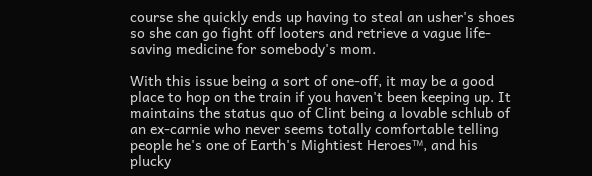course she quickly ends up having to steal an usher's shoes so she can go fight off looters and retrieve a vague life-saving medicine for somebody's mom.

With this issue being a sort of one-off, it may be a good place to hop on the train if you haven't been keeping up. It maintains the status quo of Clint being a lovable schlub of an ex-carnie who never seems totally comfortable telling people he's one of Earth's Mightiest Heroes™, and his plucky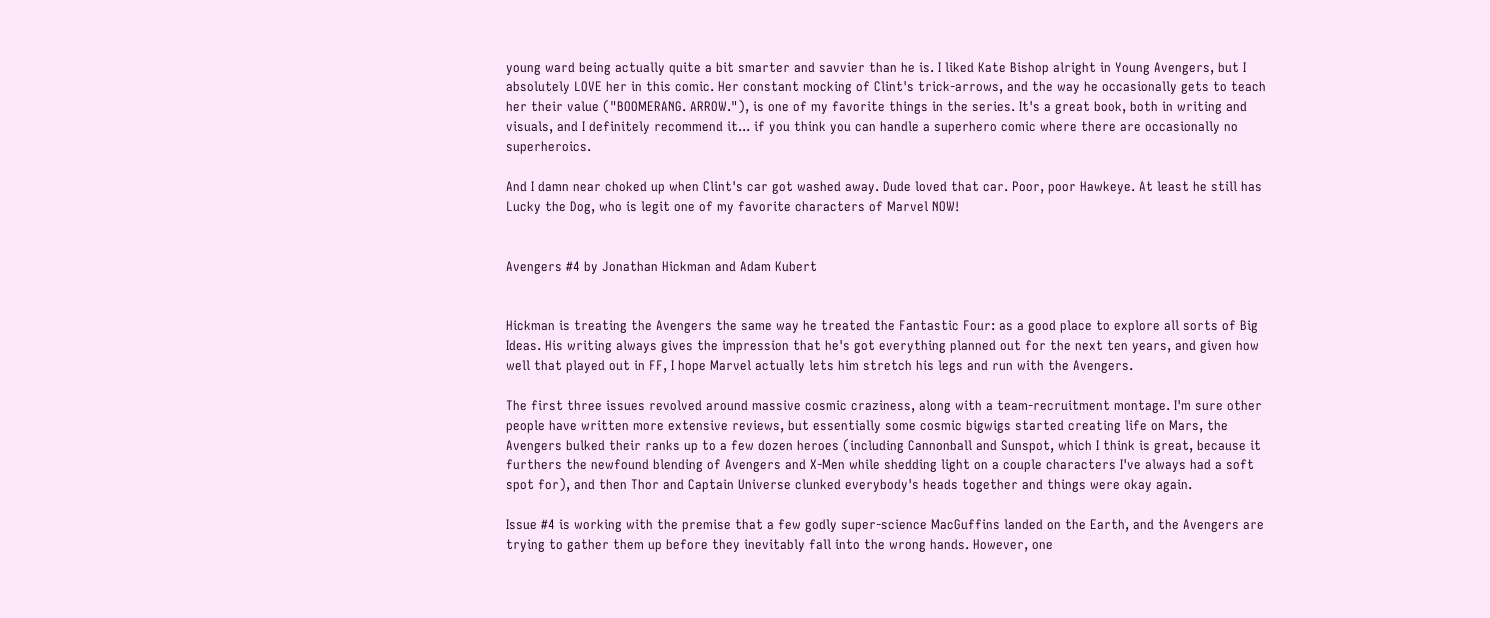young ward being actually quite a bit smarter and savvier than he is. I liked Kate Bishop alright in Young Avengers, but I absolutely LOVE her in this comic. Her constant mocking of Clint's trick-arrows, and the way he occasionally gets to teach her their value ("BOOMERANG. ARROW."), is one of my favorite things in the series. It's a great book, both in writing and visuals, and I definitely recommend it... if you think you can handle a superhero comic where there are occasionally no superheroics.

And I damn near choked up when Clint's car got washed away. Dude loved that car. Poor, poor Hawkeye. At least he still has Lucky the Dog, who is legit one of my favorite characters of Marvel NOW!


Avengers #4 by Jonathan Hickman and Adam Kubert


Hickman is treating the Avengers the same way he treated the Fantastic Four: as a good place to explore all sorts of Big Ideas. His writing always gives the impression that he's got everything planned out for the next ten years, and given how well that played out in FF, I hope Marvel actually lets him stretch his legs and run with the Avengers.

The first three issues revolved around massive cosmic craziness, along with a team-recruitment montage. I'm sure other people have written more extensive reviews, but essentially some cosmic bigwigs started creating life on Mars, the Avengers bulked their ranks up to a few dozen heroes (including Cannonball and Sunspot, which I think is great, because it furthers the newfound blending of Avengers and X-Men while shedding light on a couple characters I've always had a soft spot for), and then Thor and Captain Universe clunked everybody's heads together and things were okay again.

Issue #4 is working with the premise that a few godly super-science MacGuffins landed on the Earth, and the Avengers are trying to gather them up before they inevitably fall into the wrong hands. However, one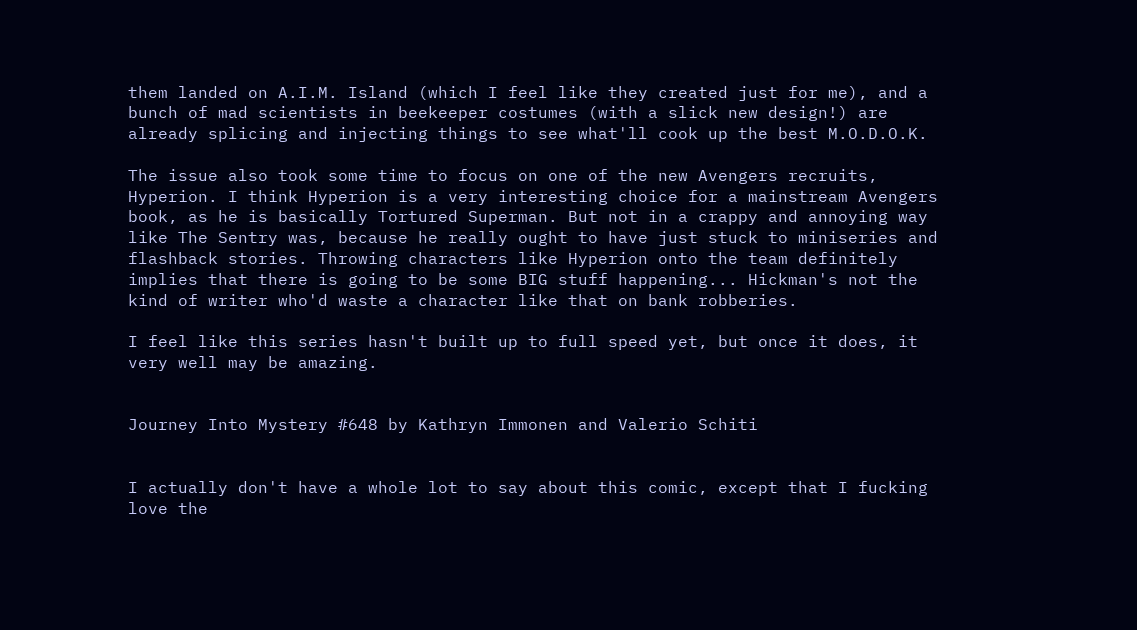them landed on A.I.M. Island (which I feel like they created just for me), and a bunch of mad scientists in beekeeper costumes (with a slick new design!) are already splicing and injecting things to see what'll cook up the best M.O.D.O.K.

The issue also took some time to focus on one of the new Avengers recruits, Hyperion. I think Hyperion is a very interesting choice for a mainstream Avengers book, as he is basically Tortured Superman. But not in a crappy and annoying way like The Sentry was, because he really ought to have just stuck to miniseries and flashback stories. Throwing characters like Hyperion onto the team definitely implies that there is going to be some BIG stuff happening... Hickman's not the kind of writer who'd waste a character like that on bank robberies.

I feel like this series hasn't built up to full speed yet, but once it does, it very well may be amazing.


Journey Into Mystery #648 by Kathryn Immonen and Valerio Schiti


I actually don't have a whole lot to say about this comic, except that I fucking love the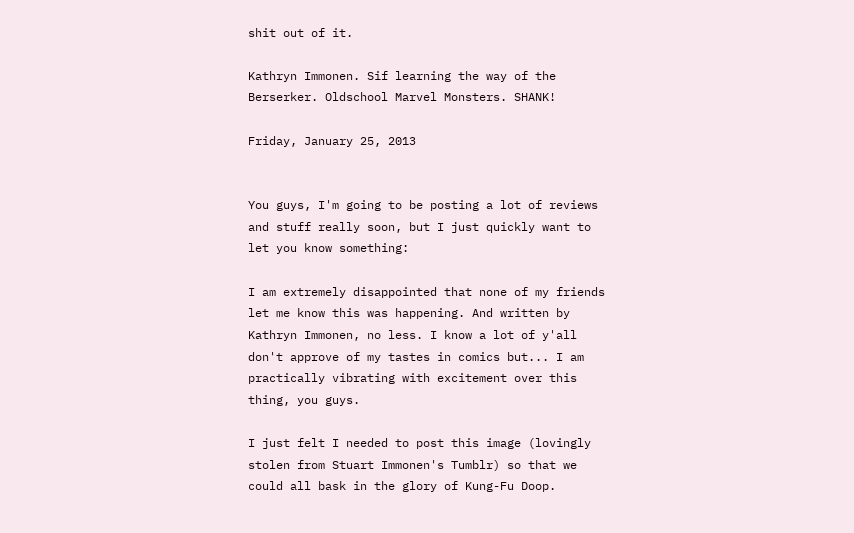shit out of it.

Kathryn Immonen. Sif learning the way of the Berserker. Oldschool Marvel Monsters. SHANK!

Friday, January 25, 2013


You guys, I'm going to be posting a lot of reviews and stuff really soon, but I just quickly want to let you know something:

I am extremely disappointed that none of my friends let me know this was happening. And written by Kathryn Immonen, no less. I know a lot of y'all don't approve of my tastes in comics but... I am practically vibrating with excitement over this thing, you guys.

I just felt I needed to post this image (lovingly stolen from Stuart Immonen's Tumblr) so that we could all bask in the glory of Kung-Fu Doop.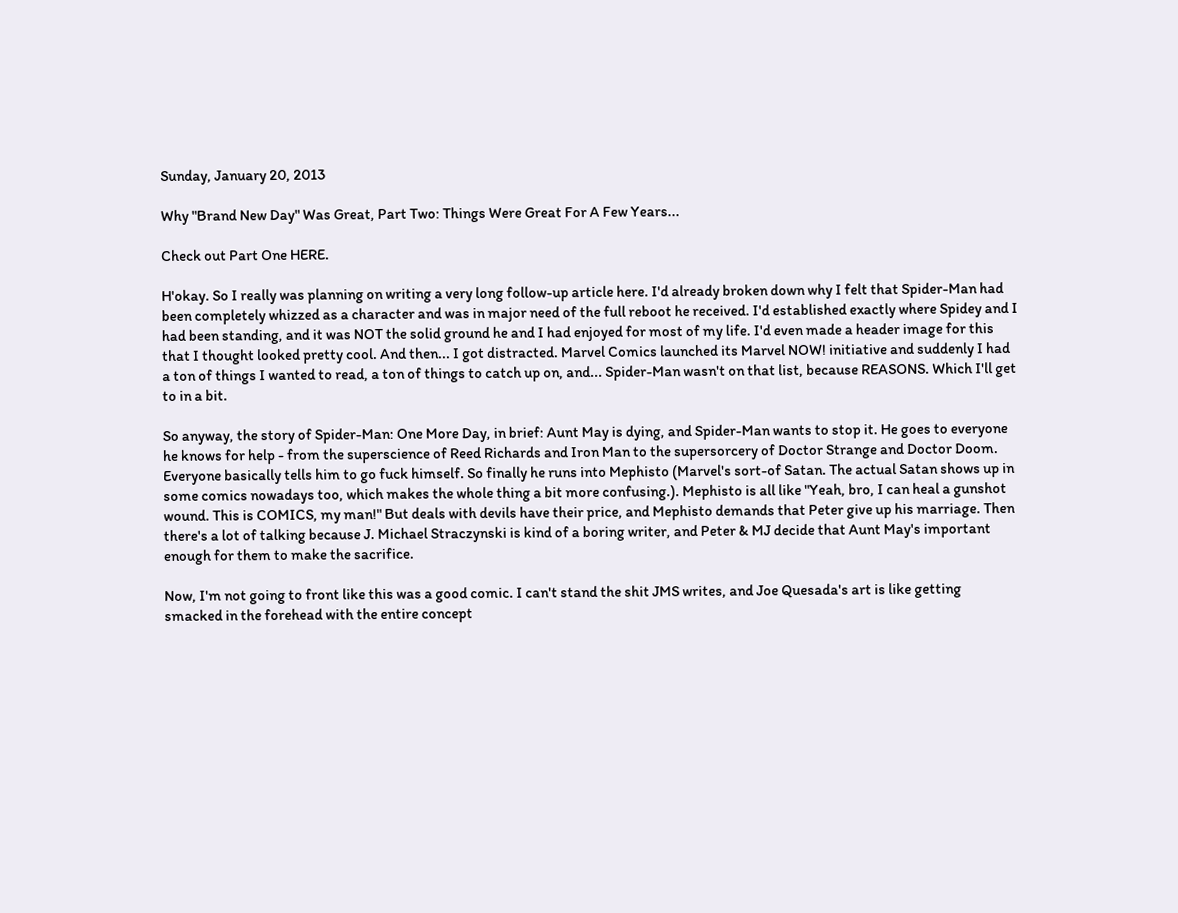Sunday, January 20, 2013

Why "Brand New Day" Was Great, Part Two: Things Were Great For A Few Years...

Check out Part One HERE.

H'okay. So I really was planning on writing a very long follow-up article here. I'd already broken down why I felt that Spider-Man had been completely whizzed as a character and was in major need of the full reboot he received. I'd established exactly where Spidey and I had been standing, and it was NOT the solid ground he and I had enjoyed for most of my life. I'd even made a header image for this that I thought looked pretty cool. And then... I got distracted. Marvel Comics launched its Marvel NOW! initiative and suddenly I had a ton of things I wanted to read, a ton of things to catch up on, and... Spider-Man wasn't on that list, because REASONS. Which I'll get to in a bit.

So anyway, the story of Spider-Man: One More Day, in brief: Aunt May is dying, and Spider-Man wants to stop it. He goes to everyone he knows for help - from the superscience of Reed Richards and Iron Man to the supersorcery of Doctor Strange and Doctor Doom. Everyone basically tells him to go fuck himself. So finally he runs into Mephisto (Marvel's sort-of Satan. The actual Satan shows up in some comics nowadays too, which makes the whole thing a bit more confusing.). Mephisto is all like "Yeah, bro, I can heal a gunshot wound. This is COMICS, my man!" But deals with devils have their price, and Mephisto demands that Peter give up his marriage. Then there's a lot of talking because J. Michael Straczynski is kind of a boring writer, and Peter & MJ decide that Aunt May's important enough for them to make the sacrifice.

Now, I'm not going to front like this was a good comic. I can't stand the shit JMS writes, and Joe Quesada's art is like getting smacked in the forehead with the entire concept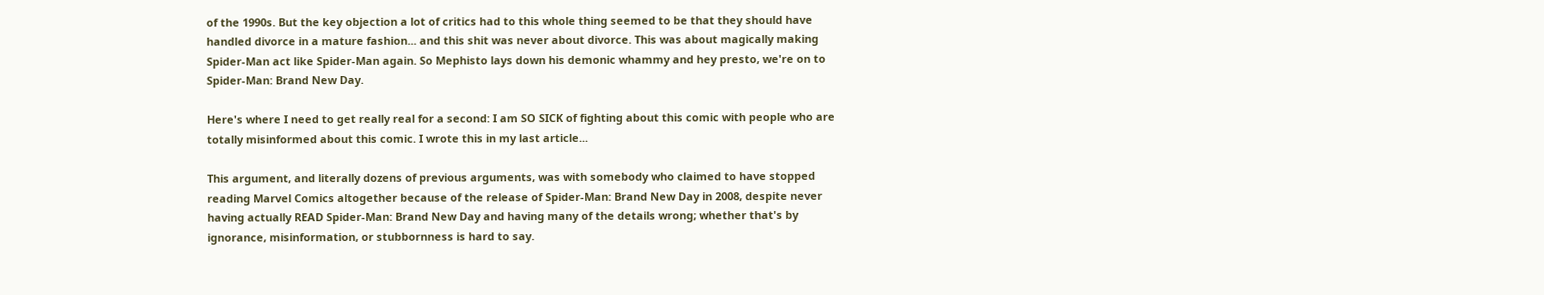of the 1990s. But the key objection a lot of critics had to this whole thing seemed to be that they should have handled divorce in a mature fashion... and this shit was never about divorce. This was about magically making Spider-Man act like Spider-Man again. So Mephisto lays down his demonic whammy and hey presto, we're on to Spider-Man: Brand New Day.

Here's where I need to get really real for a second: I am SO SICK of fighting about this comic with people who are totally misinformed about this comic. I wrote this in my last article...

This argument, and literally dozens of previous arguments, was with somebody who claimed to have stopped reading Marvel Comics altogether because of the release of Spider-Man: Brand New Day in 2008, despite never having actually READ Spider-Man: Brand New Day and having many of the details wrong; whether that's by ignorance, misinformation, or stubbornness is hard to say.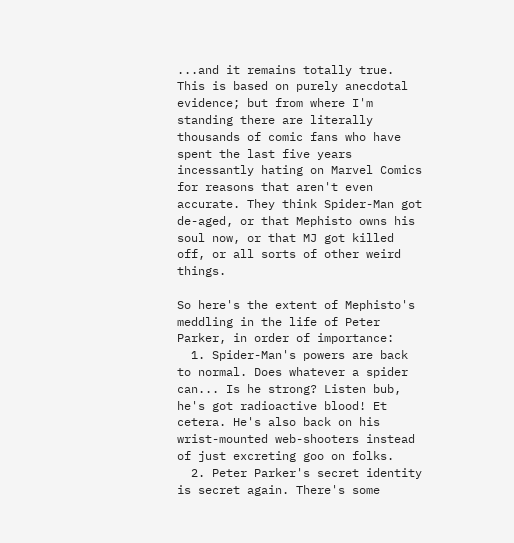...and it remains totally true. This is based on purely anecdotal evidence; but from where I'm standing there are literally thousands of comic fans who have spent the last five years incessantly hating on Marvel Comics for reasons that aren't even accurate. They think Spider-Man got de-aged, or that Mephisto owns his soul now, or that MJ got killed off, or all sorts of other weird things.

So here's the extent of Mephisto's meddling in the life of Peter Parker, in order of importance:
  1. Spider-Man's powers are back to normal. Does whatever a spider can... Is he strong? Listen bub, he's got radioactive blood! Et cetera. He's also back on his wrist-mounted web-shooters instead of just excreting goo on folks.
  2. Peter Parker's secret identity is secret again. There's some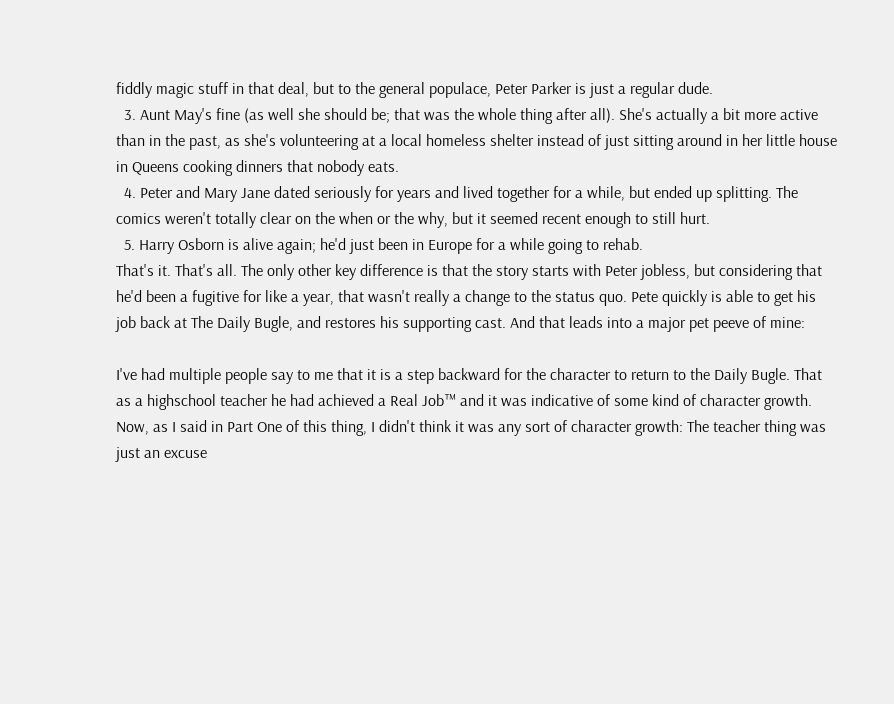fiddly magic stuff in that deal, but to the general populace, Peter Parker is just a regular dude.
  3. Aunt May's fine (as well she should be; that was the whole thing after all). She's actually a bit more active than in the past, as she's volunteering at a local homeless shelter instead of just sitting around in her little house in Queens cooking dinners that nobody eats.
  4. Peter and Mary Jane dated seriously for years and lived together for a while, but ended up splitting. The comics weren't totally clear on the when or the why, but it seemed recent enough to still hurt.
  5. Harry Osborn is alive again; he'd just been in Europe for a while going to rehab.
That's it. That's all. The only other key difference is that the story starts with Peter jobless, but considering that he'd been a fugitive for like a year, that wasn't really a change to the status quo. Pete quickly is able to get his job back at The Daily Bugle, and restores his supporting cast. And that leads into a major pet peeve of mine:

I've had multiple people say to me that it is a step backward for the character to return to the Daily Bugle. That as a highschool teacher he had achieved a Real Job™ and it was indicative of some kind of character growth. Now, as I said in Part One of this thing, I didn't think it was any sort of character growth: The teacher thing was just an excuse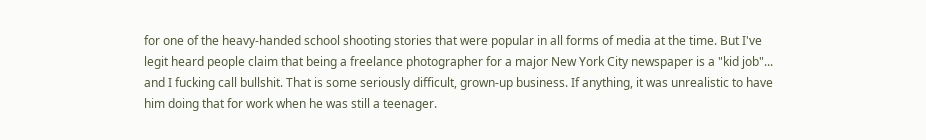for one of the heavy-handed school shooting stories that were popular in all forms of media at the time. But I've legit heard people claim that being a freelance photographer for a major New York City newspaper is a "kid job"... and I fucking call bullshit. That is some seriously difficult, grown-up business. If anything, it was unrealistic to have him doing that for work when he was still a teenager.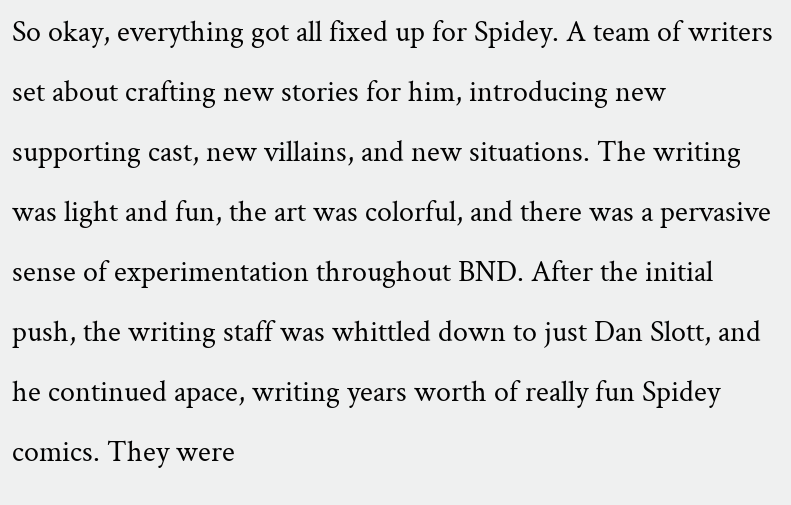So okay, everything got all fixed up for Spidey. A team of writers set about crafting new stories for him, introducing new supporting cast, new villains, and new situations. The writing was light and fun, the art was colorful, and there was a pervasive sense of experimentation throughout BND. After the initial push, the writing staff was whittled down to just Dan Slott, and he continued apace, writing years worth of really fun Spidey comics. They were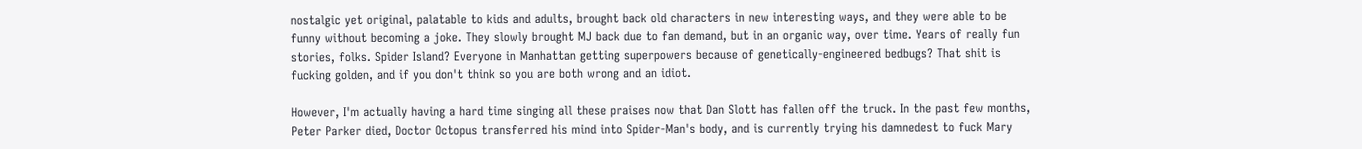nostalgic yet original, palatable to kids and adults, brought back old characters in new interesting ways, and they were able to be funny without becoming a joke. They slowly brought MJ back due to fan demand, but in an organic way, over time. Years of really fun stories, folks. Spider Island? Everyone in Manhattan getting superpowers because of genetically-engineered bedbugs? That shit is fucking golden, and if you don't think so you are both wrong and an idiot.

However, I'm actually having a hard time singing all these praises now that Dan Slott has fallen off the truck. In the past few months, Peter Parker died, Doctor Octopus transferred his mind into Spider-Man's body, and is currently trying his damnedest to fuck Mary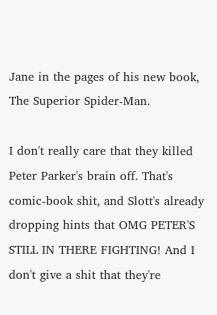Jane in the pages of his new book, The Superior Spider-Man.

I don't really care that they killed Peter Parker's brain off. That's comic-book shit, and Slott's already dropping hints that OMG PETER'S STILL IN THERE FIGHTING! And I don't give a shit that they're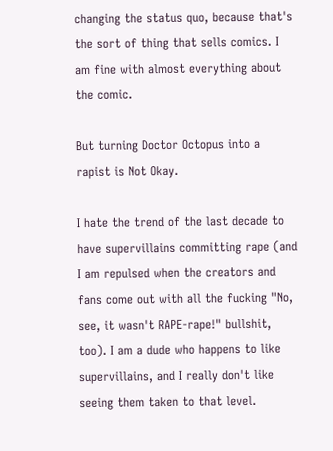changing the status quo, because that's the sort of thing that sells comics. I am fine with almost everything about the comic.

But turning Doctor Octopus into a rapist is Not Okay.

I hate the trend of the last decade to have supervillains committing rape (and I am repulsed when the creators and fans come out with all the fucking "No, see, it wasn't RAPE-rape!" bullshit, too). I am a dude who happens to like supervillains, and I really don't like seeing them taken to that level.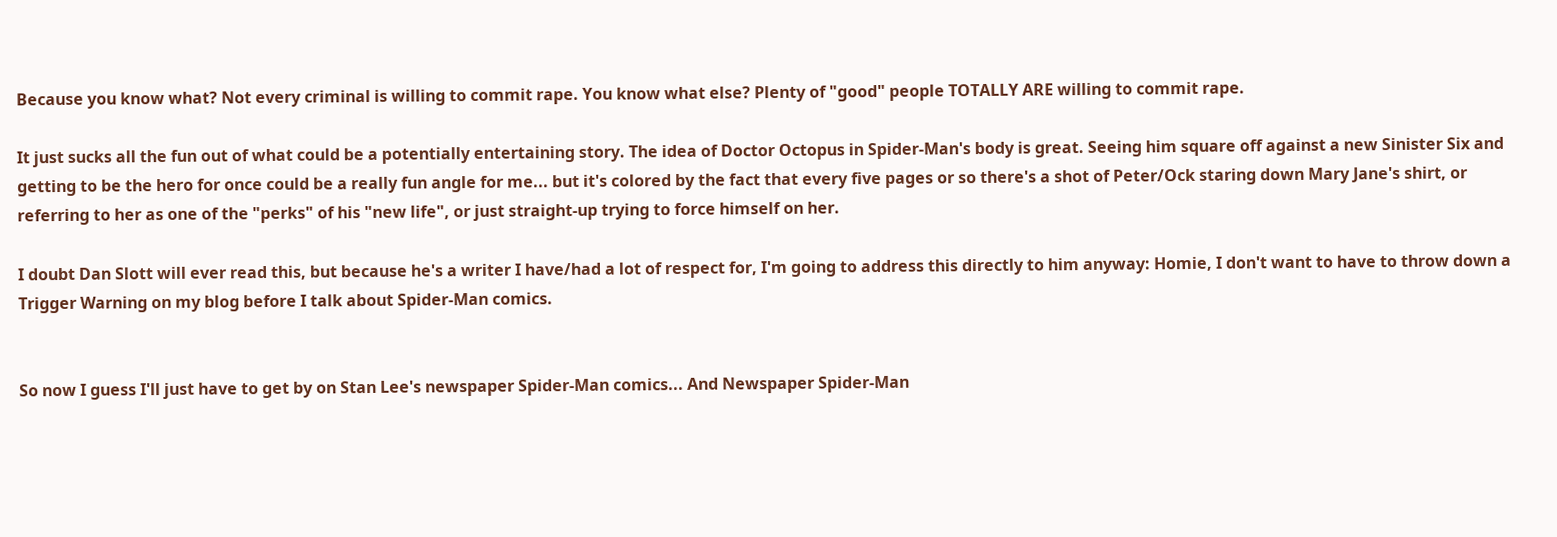Because you know what? Not every criminal is willing to commit rape. You know what else? Plenty of "good" people TOTALLY ARE willing to commit rape.

It just sucks all the fun out of what could be a potentially entertaining story. The idea of Doctor Octopus in Spider-Man's body is great. Seeing him square off against a new Sinister Six and getting to be the hero for once could be a really fun angle for me... but it's colored by the fact that every five pages or so there's a shot of Peter/Ock staring down Mary Jane's shirt, or referring to her as one of the "perks" of his "new life", or just straight-up trying to force himself on her.

I doubt Dan Slott will ever read this, but because he's a writer I have/had a lot of respect for, I'm going to address this directly to him anyway: Homie, I don't want to have to throw down a Trigger Warning on my blog before I talk about Spider-Man comics.


So now I guess I'll just have to get by on Stan Lee's newspaper Spider-Man comics... And Newspaper Spider-Man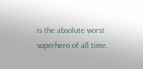is the absolute worst superhero of all time.